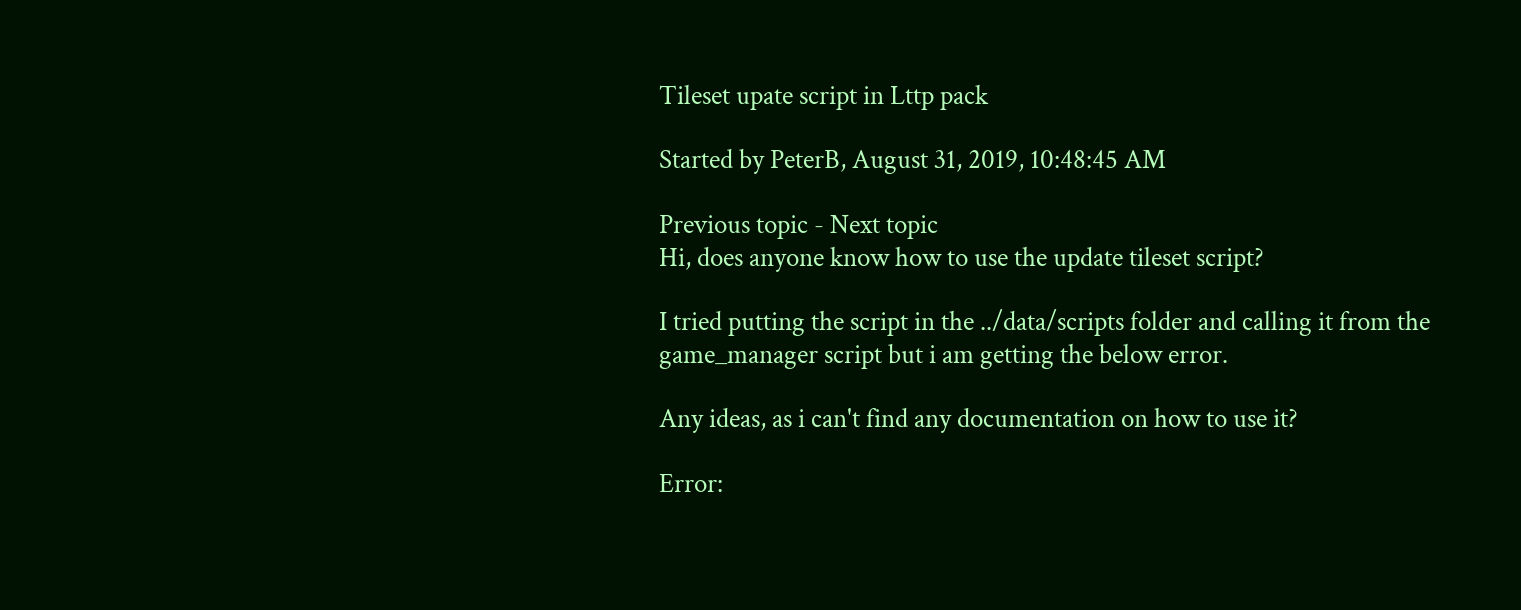Tileset upate script in Lttp pack

Started by PeterB, August 31, 2019, 10:48:45 AM

Previous topic - Next topic
Hi, does anyone know how to use the update tileset script?

I tried putting the script in the ../data/scripts folder and calling it from the game_manager script but i am getting the below error.

Any ideas, as i can't find any documentation on how to use it?

Error: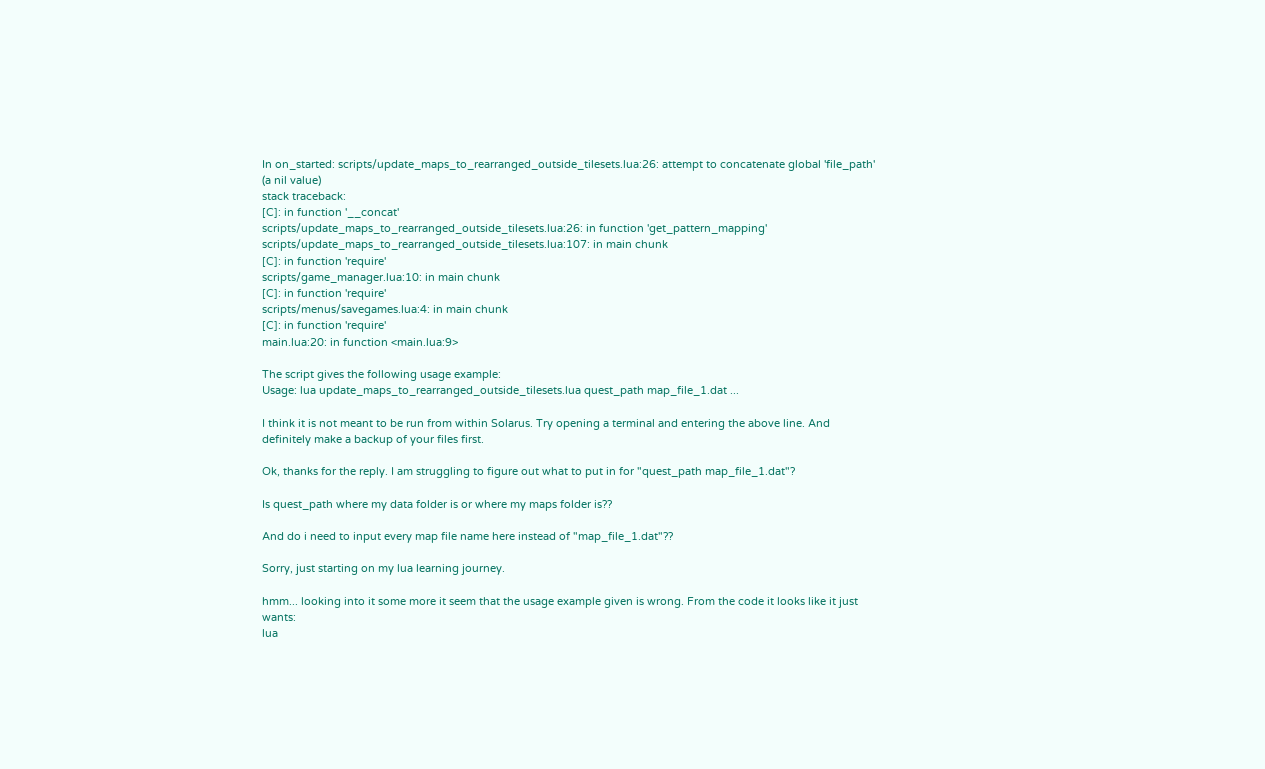In on_started: scripts/update_maps_to_rearranged_outside_tilesets.lua:26: attempt to concatenate global 'file_path' (a nil value)
stack traceback:
[C]: in function '__concat'
scripts/update_maps_to_rearranged_outside_tilesets.lua:26: in function 'get_pattern_mapping'
scripts/update_maps_to_rearranged_outside_tilesets.lua:107: in main chunk
[C]: in function 'require'
scripts/game_manager.lua:10: in main chunk
[C]: in function 'require'
scripts/menus/savegames.lua:4: in main chunk
[C]: in function 'require'
main.lua:20: in function <main.lua:9>

The script gives the following usage example:
Usage: lua update_maps_to_rearranged_outside_tilesets.lua quest_path map_file_1.dat ...

I think it is not meant to be run from within Solarus. Try opening a terminal and entering the above line. And definitely make a backup of your files first.

Ok, thanks for the reply. I am struggling to figure out what to put in for "quest_path map_file_1.dat"?

Is quest_path where my data folder is or where my maps folder is??

And do i need to input every map file name here instead of "map_file_1.dat"??

Sorry, just starting on my lua learning journey.

hmm... looking into it some more it seem that the usage example given is wrong. From the code it looks like it just wants:
lua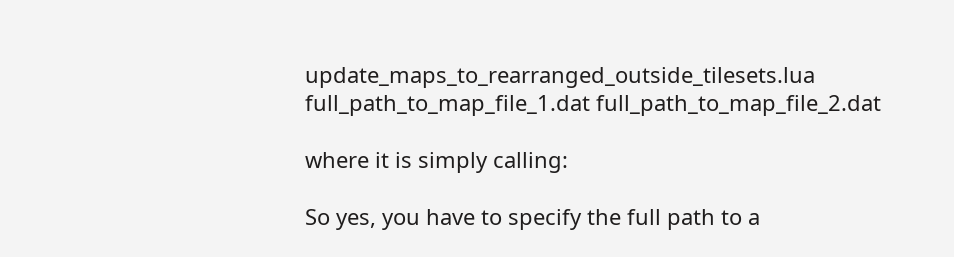update_maps_to_rearranged_outside_tilesets.lua full_path_to_map_file_1.dat full_path_to_map_file_2.dat

where it is simply calling:

So yes, you have to specify the full path to a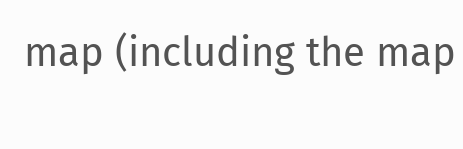map (including the map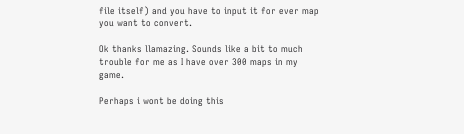file itself) and you have to input it for ever map you want to convert.

Ok thanks llamazing. Sounds like a bit to much trouble for me as I have over 300 maps in my game.

Perhaps i wont be doing this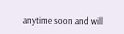anytime soon and will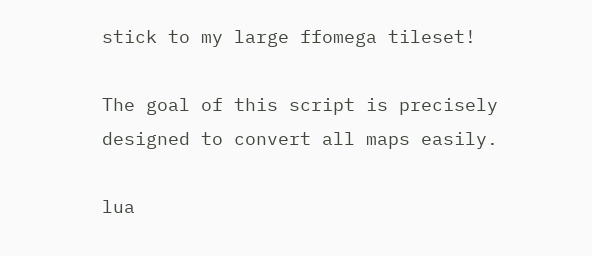stick to my large ffomega tileset!

The goal of this script is precisely designed to convert all maps easily.

lua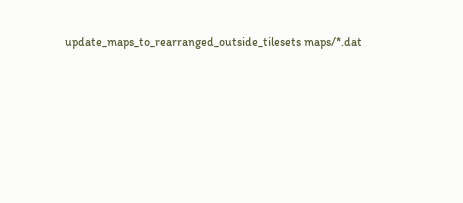update_maps_to_rearranged_outside_tilesets maps/*.dat